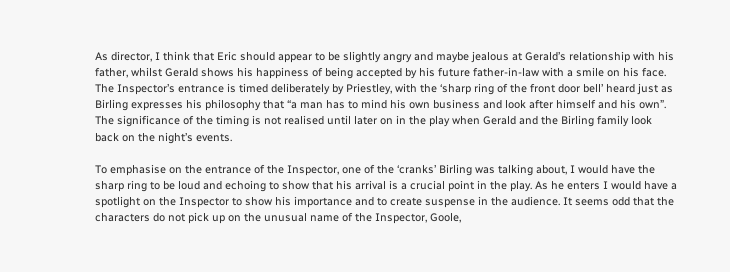As director, I think that Eric should appear to be slightly angry and maybe jealous at Gerald’s relationship with his father, whilst Gerald shows his happiness of being accepted by his future father-in-law with a smile on his face. The Inspector’s entrance is timed deliberately by Priestley, with the ‘sharp ring of the front door bell’ heard just as Birling expresses his philosophy that “a man has to mind his own business and look after himself and his own”. The significance of the timing is not realised until later on in the play when Gerald and the Birling family look back on the night’s events.

To emphasise on the entrance of the Inspector, one of the ‘cranks’ Birling was talking about, I would have the sharp ring to be loud and echoing to show that his arrival is a crucial point in the play. As he enters I would have a spotlight on the Inspector to show his importance and to create suspense in the audience. It seems odd that the characters do not pick up on the unusual name of the Inspector, Goole,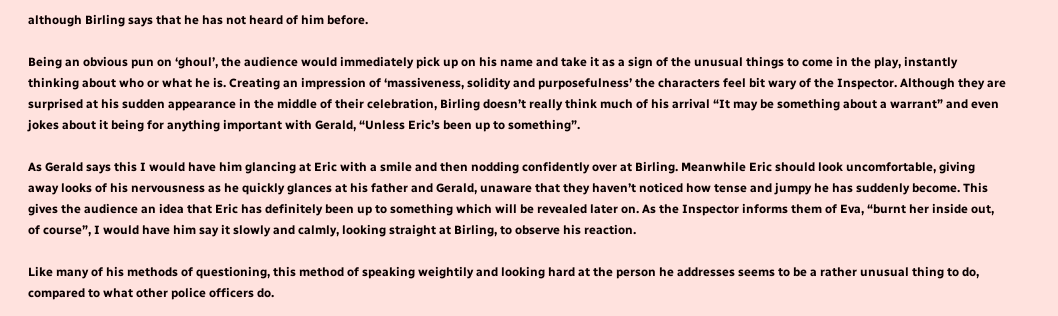although Birling says that he has not heard of him before.

Being an obvious pun on ‘ghoul’, the audience would immediately pick up on his name and take it as a sign of the unusual things to come in the play, instantly thinking about who or what he is. Creating an impression of ‘massiveness, solidity and purposefulness’ the characters feel bit wary of the Inspector. Although they are surprised at his sudden appearance in the middle of their celebration, Birling doesn’t really think much of his arrival “It may be something about a warrant” and even jokes about it being for anything important with Gerald, “Unless Eric’s been up to something”.

As Gerald says this I would have him glancing at Eric with a smile and then nodding confidently over at Birling. Meanwhile Eric should look uncomfortable, giving away looks of his nervousness as he quickly glances at his father and Gerald, unaware that they haven’t noticed how tense and jumpy he has suddenly become. This gives the audience an idea that Eric has definitely been up to something which will be revealed later on. As the Inspector informs them of Eva, “burnt her inside out, of course”, I would have him say it slowly and calmly, looking straight at Birling, to observe his reaction.

Like many of his methods of questioning, this method of speaking weightily and looking hard at the person he addresses seems to be a rather unusual thing to do, compared to what other police officers do.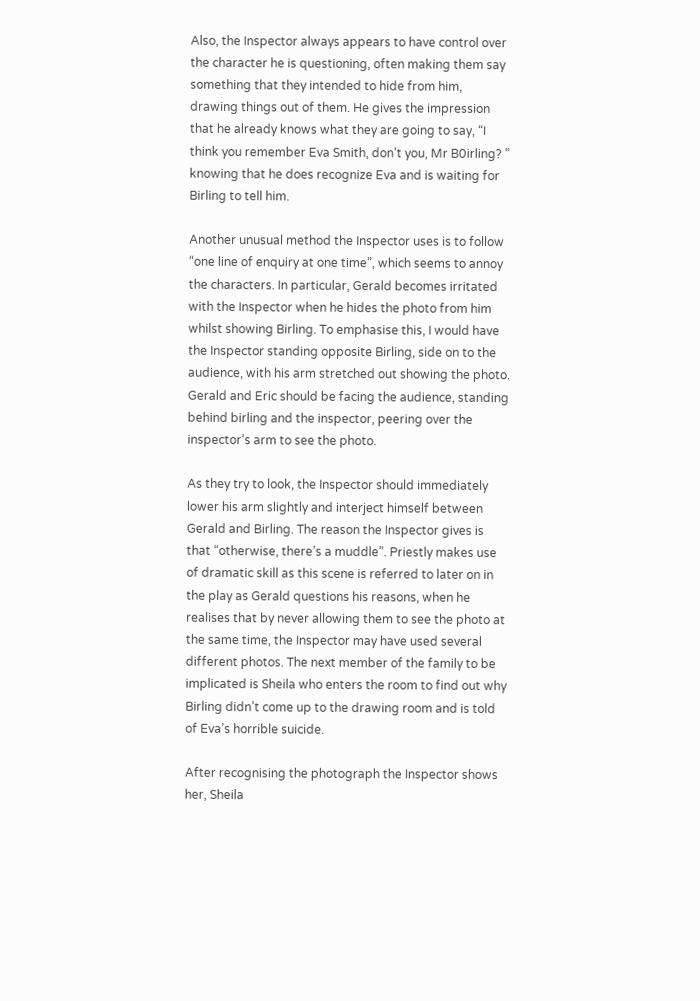Also, the Inspector always appears to have control over the character he is questioning, often making them say something that they intended to hide from him, drawing things out of them. He gives the impression that he already knows what they are going to say, “I think you remember Eva Smith, don’t you, Mr B0irling? ” knowing that he does recognize Eva and is waiting for Birling to tell him.

Another unusual method the Inspector uses is to follow “one line of enquiry at one time”, which seems to annoy the characters. In particular, Gerald becomes irritated with the Inspector when he hides the photo from him whilst showing Birling. To emphasise this, I would have the Inspector standing opposite Birling, side on to the audience, with his arm stretched out showing the photo. Gerald and Eric should be facing the audience, standing behind birling and the inspector, peering over the inspector’s arm to see the photo.

As they try to look, the Inspector should immediately lower his arm slightly and interject himself between Gerald and Birling. The reason the Inspector gives is that “otherwise, there’s a muddle”. Priestly makes use of dramatic skill as this scene is referred to later on in the play as Gerald questions his reasons, when he realises that by never allowing them to see the photo at the same time, the Inspector may have used several different photos. The next member of the family to be implicated is Sheila who enters the room to find out why Birling didn’t come up to the drawing room and is told of Eva’s horrible suicide.

After recognising the photograph the Inspector shows her, Sheila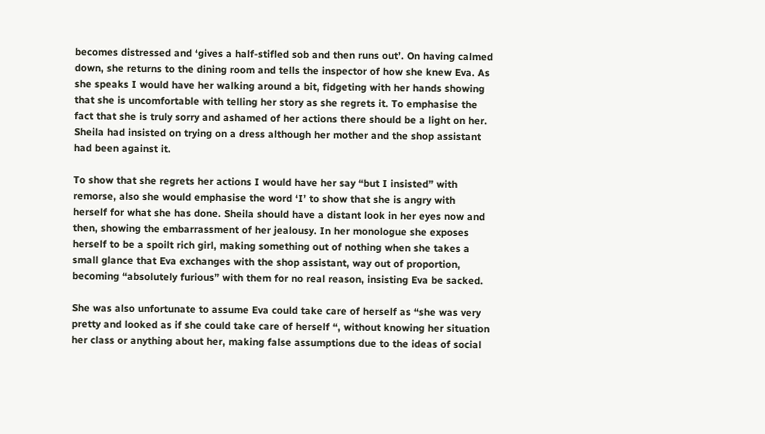becomes distressed and ‘gives a half-stifled sob and then runs out’. On having calmed down, she returns to the dining room and tells the inspector of how she knew Eva. As she speaks I would have her walking around a bit, fidgeting with her hands showing that she is uncomfortable with telling her story as she regrets it. To emphasise the fact that she is truly sorry and ashamed of her actions there should be a light on her. Sheila had insisted on trying on a dress although her mother and the shop assistant had been against it.

To show that she regrets her actions I would have her say “but I insisted” with remorse, also she would emphasise the word ‘I’ to show that she is angry with herself for what she has done. Sheila should have a distant look in her eyes now and then, showing the embarrassment of her jealousy. In her monologue she exposes herself to be a spoilt rich girl, making something out of nothing when she takes a small glance that Eva exchanges with the shop assistant, way out of proportion, becoming “absolutely furious” with them for no real reason, insisting Eva be sacked.

She was also unfortunate to assume Eva could take care of herself as “she was very pretty and looked as if she could take care of herself “, without knowing her situation her class or anything about her, making false assumptions due to the ideas of social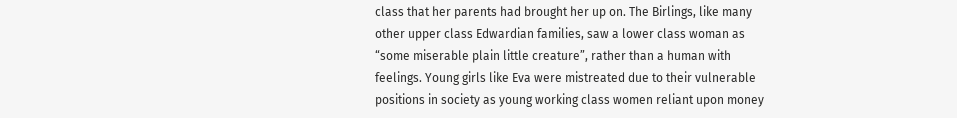class that her parents had brought her up on. The Birlings, like many other upper class Edwardian families, saw a lower class woman as “some miserable plain little creature”, rather than a human with feelings. Young girls like Eva were mistreated due to their vulnerable positions in society as young working class women reliant upon money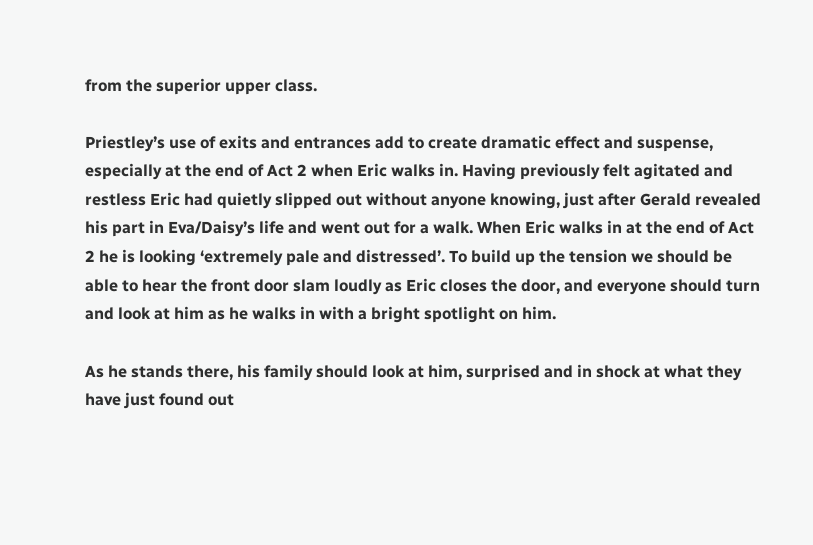from the superior upper class.

Priestley’s use of exits and entrances add to create dramatic effect and suspense, especially at the end of Act 2 when Eric walks in. Having previously felt agitated and restless Eric had quietly slipped out without anyone knowing, just after Gerald revealed his part in Eva/Daisy’s life and went out for a walk. When Eric walks in at the end of Act 2 he is looking ‘extremely pale and distressed’. To build up the tension we should be able to hear the front door slam loudly as Eric closes the door, and everyone should turn and look at him as he walks in with a bright spotlight on him.

As he stands there, his family should look at him, surprised and in shock at what they have just found out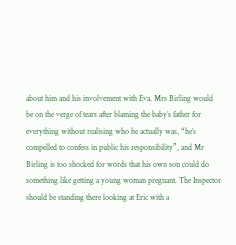about him and his involvement with Eva. Mrs Birling would be on the verge of tears after blaming the baby’s father for everything without realising who he actually was, “he’s compelled to confess in public his responsibility”, and Mr Birling is too shocked for words that his own son could do something like getting a young woman pregnant. The Inspector should be standing there looking at Eric with a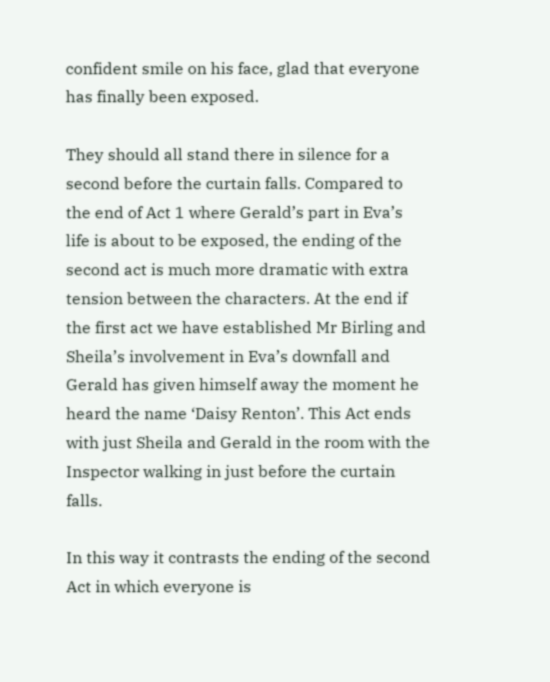confident smile on his face, glad that everyone has finally been exposed.

They should all stand there in silence for a second before the curtain falls. Compared to the end of Act 1 where Gerald’s part in Eva’s life is about to be exposed, the ending of the second act is much more dramatic with extra tension between the characters. At the end if the first act we have established Mr Birling and Sheila’s involvement in Eva’s downfall and Gerald has given himself away the moment he heard the name ‘Daisy Renton’. This Act ends with just Sheila and Gerald in the room with the Inspector walking in just before the curtain falls.

In this way it contrasts the ending of the second Act in which everyone is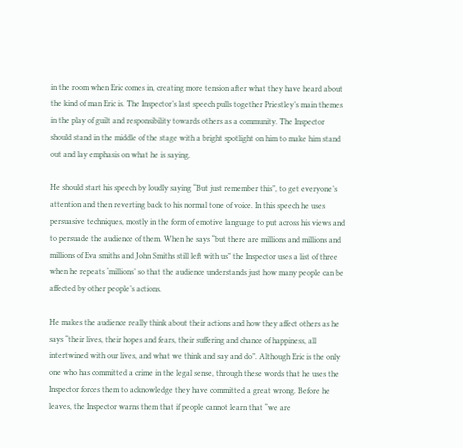in the room when Eric comes in, creating more tension after what they have heard about the kind of man Eric is. The Inspector’s last speech pulls together Priestley’s main themes in the play of guilt and responsibility towards others as a community. The Inspector should stand in the middle of the stage with a bright spotlight on him to make him stand out and lay emphasis on what he is saying.

He should start his speech by loudly saying “But just remember this”, to get everyone’s attention and then reverting back to his normal tone of voice. In this speech he uses persuasive techniques, mostly in the form of emotive language to put across his views and to persuade the audience of them. When he says “but there are millions and millions and millions of Eva smiths and John Smiths still left with us” the Inspector uses a list of three when he repeats ‘millions’ so that the audience understands just how many people can be affected by other people’s actions.

He makes the audience really think about their actions and how they affect others as he says “their lives, their hopes and fears, their suffering and chance of happiness, all intertwined with our lives, and what we think and say and do”. Although Eric is the only one who has committed a crime in the legal sense, through these words that he uses the Inspector forces them to acknowledge they have committed a great wrong. Before he leaves, the Inspector warns them that if people cannot learn that “we are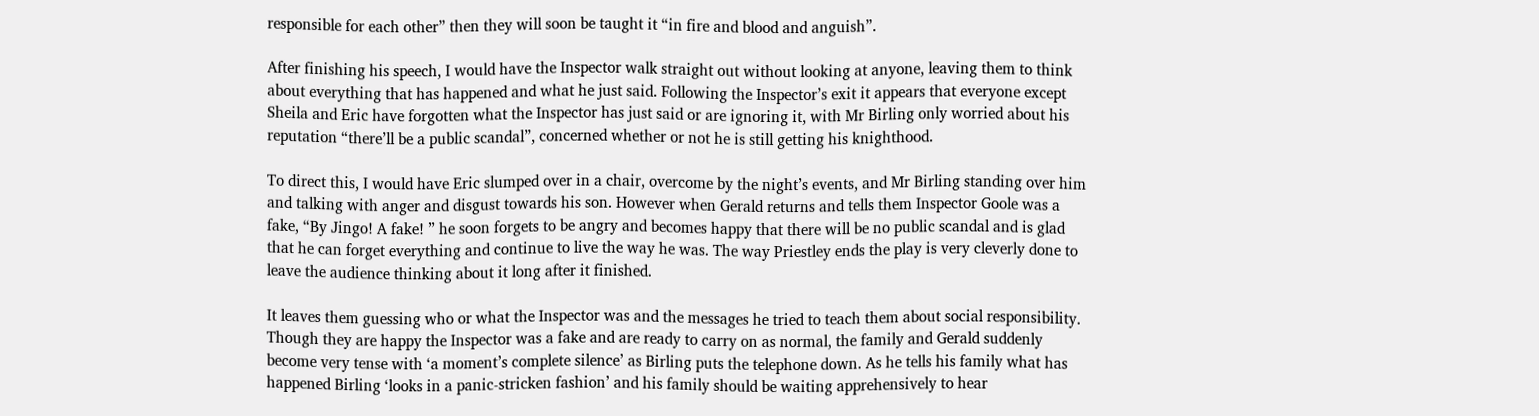responsible for each other” then they will soon be taught it “in fire and blood and anguish”.

After finishing his speech, I would have the Inspector walk straight out without looking at anyone, leaving them to think about everything that has happened and what he just said. Following the Inspector’s exit it appears that everyone except Sheila and Eric have forgotten what the Inspector has just said or are ignoring it, with Mr Birling only worried about his reputation “there’ll be a public scandal”, concerned whether or not he is still getting his knighthood.

To direct this, I would have Eric slumped over in a chair, overcome by the night’s events, and Mr Birling standing over him and talking with anger and disgust towards his son. However when Gerald returns and tells them Inspector Goole was a fake, “By Jingo! A fake! ” he soon forgets to be angry and becomes happy that there will be no public scandal and is glad that he can forget everything and continue to live the way he was. The way Priestley ends the play is very cleverly done to leave the audience thinking about it long after it finished.

It leaves them guessing who or what the Inspector was and the messages he tried to teach them about social responsibility. Though they are happy the Inspector was a fake and are ready to carry on as normal, the family and Gerald suddenly become very tense with ‘a moment’s complete silence’ as Birling puts the telephone down. As he tells his family what has happened Birling ‘looks in a panic-stricken fashion’ and his family should be waiting apprehensively to hear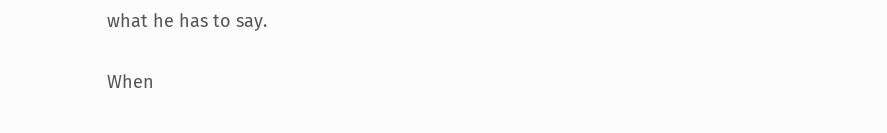what he has to say.

When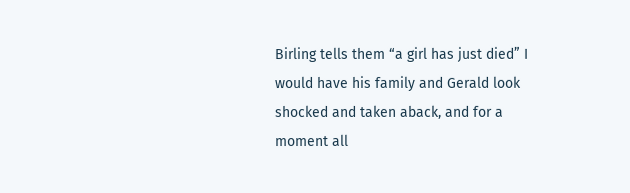Birling tells them “a girl has just died” I would have his family and Gerald look shocked and taken aback, and for a moment all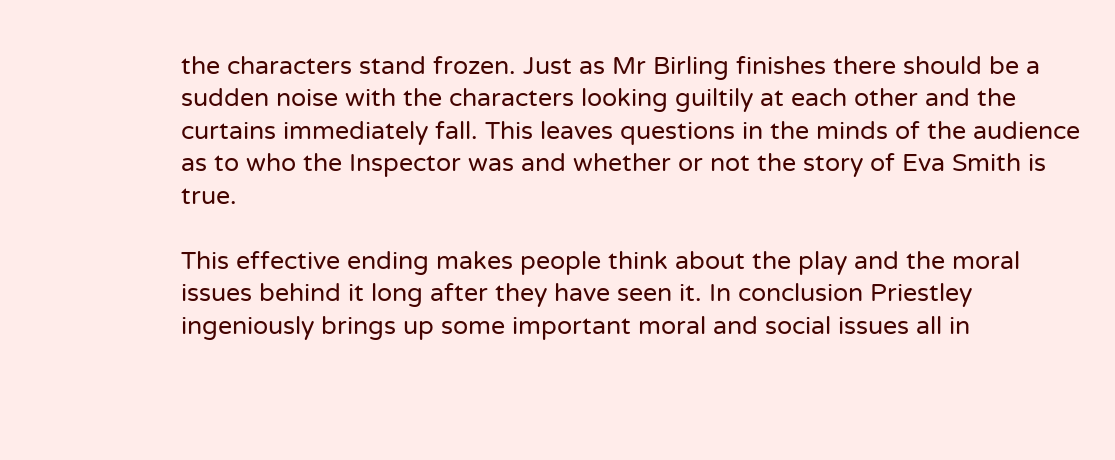the characters stand frozen. Just as Mr Birling finishes there should be a sudden noise with the characters looking guiltily at each other and the curtains immediately fall. This leaves questions in the minds of the audience as to who the Inspector was and whether or not the story of Eva Smith is true.

This effective ending makes people think about the play and the moral issues behind it long after they have seen it. In conclusion Priestley ingeniously brings up some important moral and social issues all in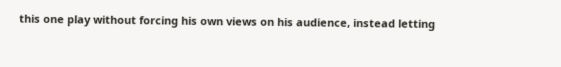this one play without forcing his own views on his audience, instead letting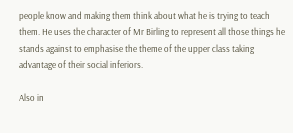people know and making them think about what he is trying to teach them. He uses the character of Mr Birling to represent all those things he stands against to emphasise the theme of the upper class taking advantage of their social inferiors.

Also in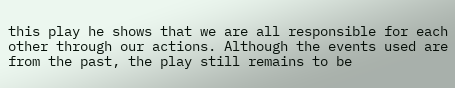this play he shows that we are all responsible for each other through our actions. Although the events used are from the past, the play still remains to be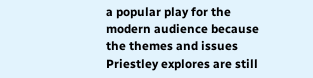a popular play for the modern audience because the themes and issues Priestley explores are still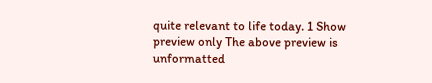quite relevant to life today. 1 Show preview only The above preview is unformatted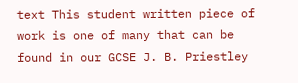text This student written piece of work is one of many that can be found in our GCSE J. B. Priestley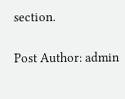section.

Post Author: admin